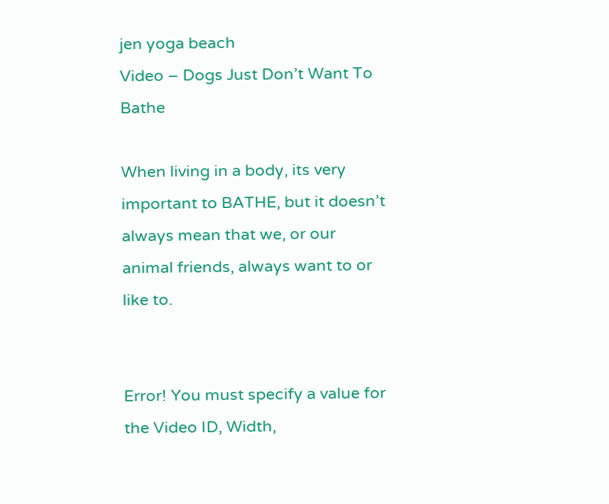jen yoga beach
Video – Dogs Just Don’t Want To Bathe

When living in a body, its very important to BATHE, but it doesn’t always mean that we, or our animal friends, always want to or like to.


Error! You must specify a value for the Video ID, Width,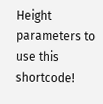Height parameters to use this shortcode!